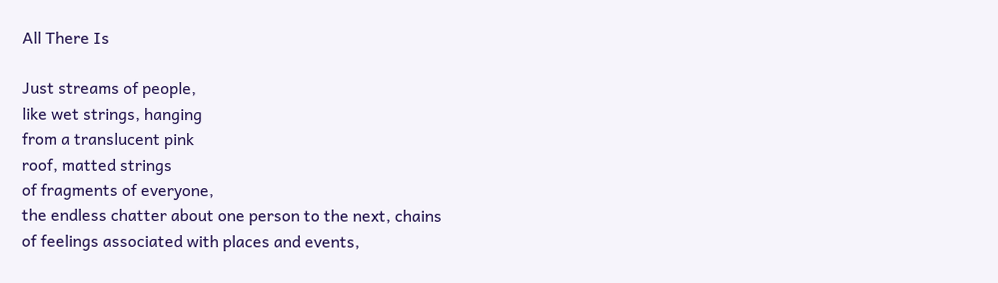All There Is

Just streams of people,
like wet strings, hanging
from a translucent pink
roof, matted strings
of fragments of everyone,
the endless chatter about one person to the next, chains
of feelings associated with places and events,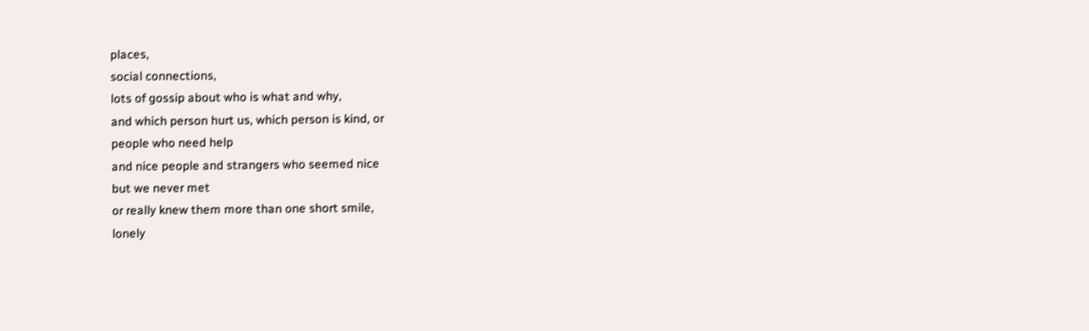places,
social connections,
lots of gossip about who is what and why,
and which person hurt us, which person is kind, or
people who need help
and nice people and strangers who seemed nice
but we never met
or really knew them more than one short smile,
lonely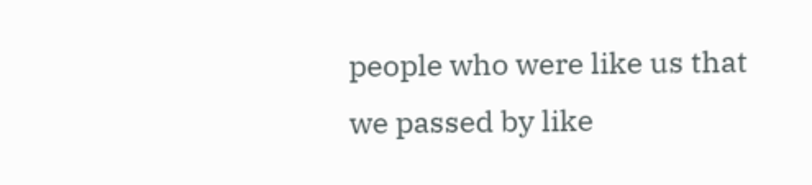people who were like us that we passed by like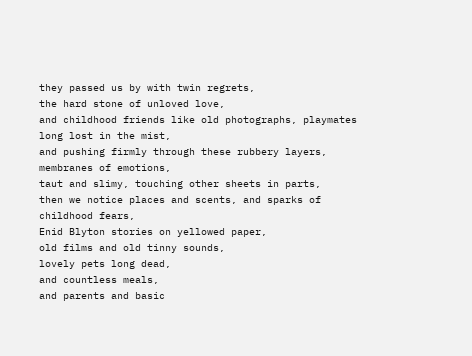they passed us by with twin regrets,
the hard stone of unloved love,
and childhood friends like old photographs, playmates long lost in the mist,
and pushing firmly through these rubbery layers,
membranes of emotions,
taut and slimy, touching other sheets in parts,
then we notice places and scents, and sparks of childhood fears,
Enid Blyton stories on yellowed paper,
old films and old tinny sounds,
lovely pets long dead,
and countless meals,
and parents and basic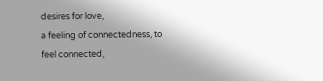desires for love,
a feeling of connectedness, to feel connected,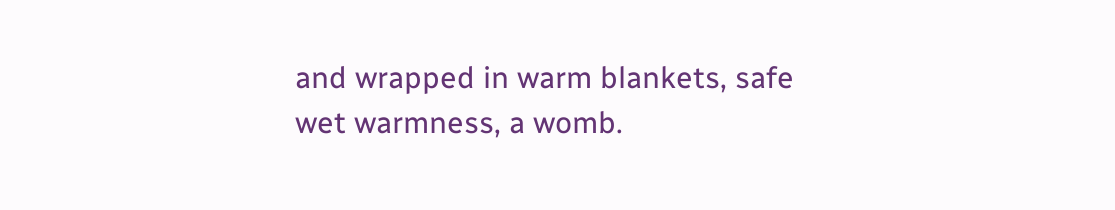and wrapped in warm blankets, safe
wet warmness, a womb.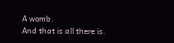A womb.
And that is all there is.